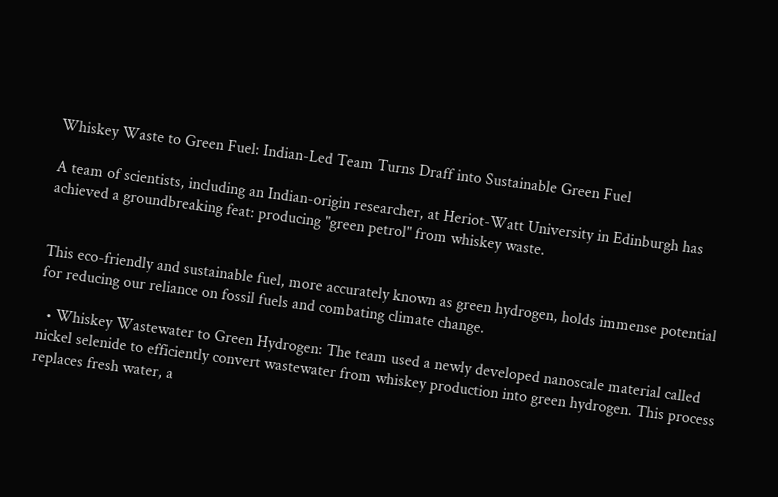Whiskey Waste to Green Fuel: Indian-Led Team Turns Draff into Sustainable Green Fuel

A team of scientists, including an Indian-origin researcher, at Heriot-Watt University in Edinburgh has achieved a groundbreaking feat: producing "green petrol" from whiskey waste.


This eco-friendly and sustainable fuel, more accurately known as green hydrogen, holds immense potential for reducing our reliance on fossil fuels and combating climate change.

  • Whiskey Wastewater to Green Hydrogen: The team used a newly developed nanoscale material called nickel selenide to efficiently convert wastewater from whiskey production into green hydrogen. This process replaces fresh water, a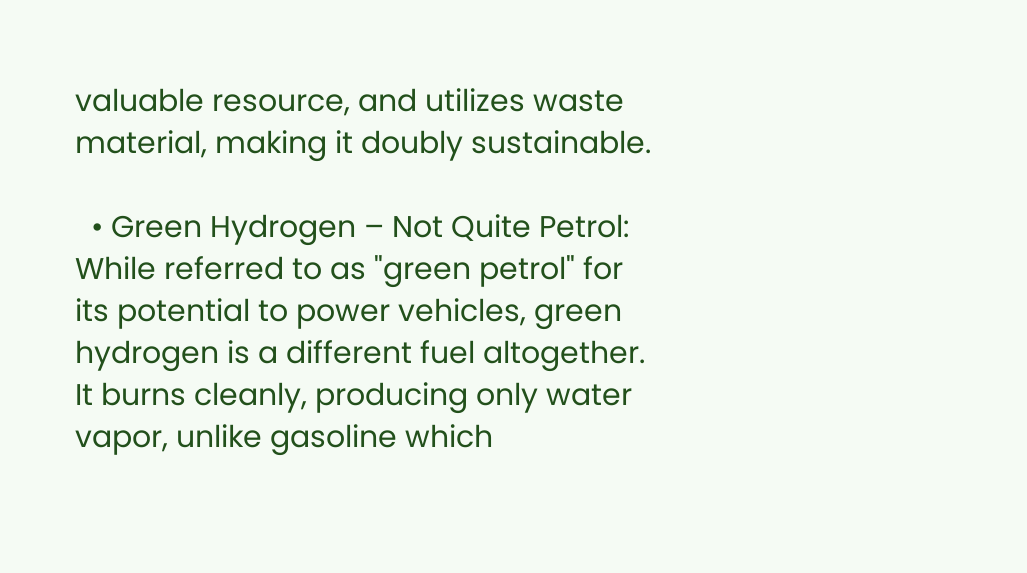valuable resource, and utilizes waste material, making it doubly sustainable.

  • Green Hydrogen – Not Quite Petrol: While referred to as "green petrol" for its potential to power vehicles, green hydrogen is a different fuel altogether. It burns cleanly, producing only water vapor, unlike gasoline which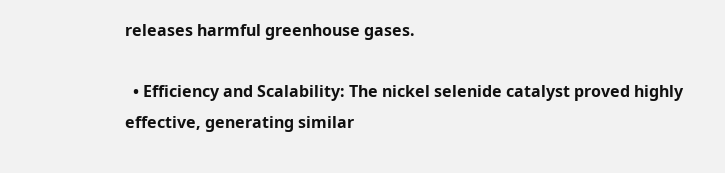releases harmful greenhouse gases.

  • Efficiency and Scalability: The nickel selenide catalyst proved highly effective, generating similar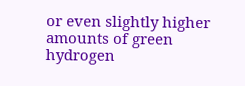or even slightly higher amounts of green hydrogen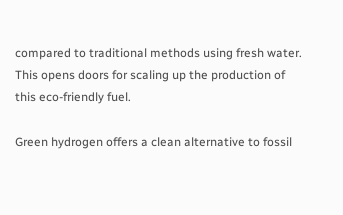compared to traditional methods using fresh water. This opens doors for scaling up the production of this eco-friendly fuel.

Green hydrogen offers a clean alternative to fossil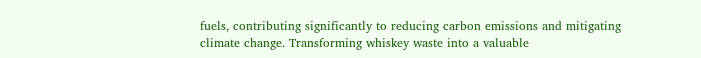fuels, contributing significantly to reducing carbon emissions and mitigating climate change. Transforming whiskey waste into a valuable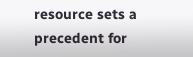resource sets a precedent for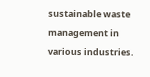sustainable waste management in various industries.